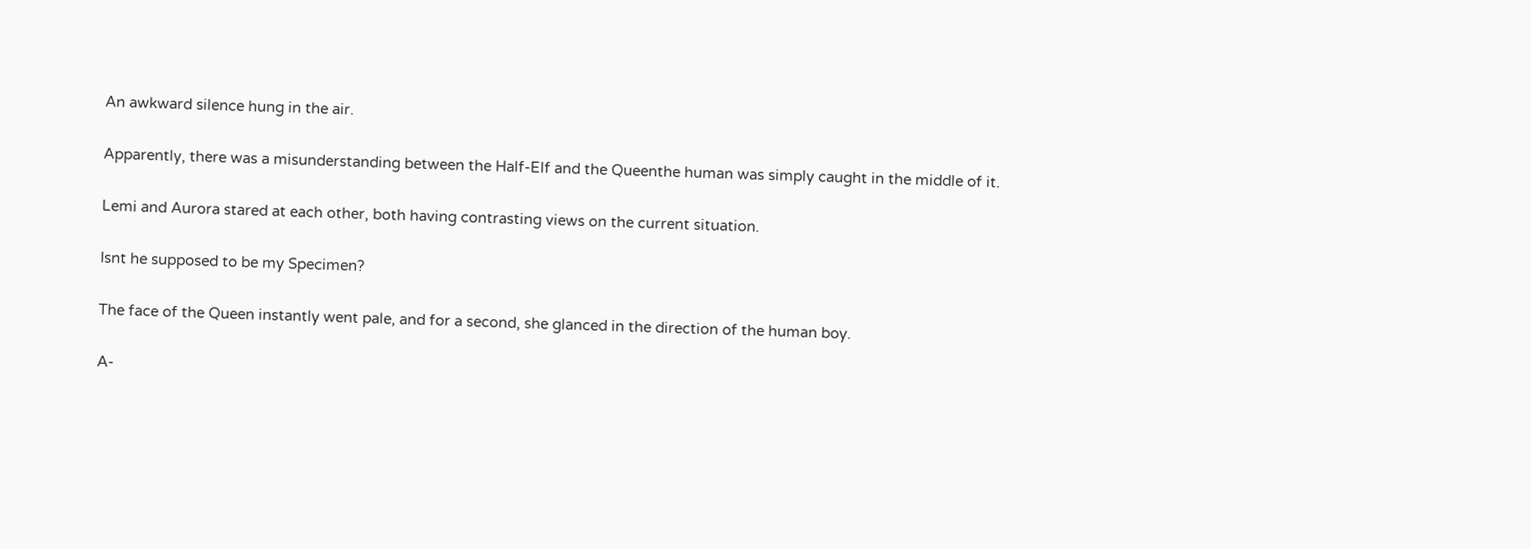An awkward silence hung in the air.

Apparently, there was a misunderstanding between the Half-Elf and the Queenthe human was simply caught in the middle of it.

Lemi and Aurora stared at each other, both having contrasting views on the current situation.

Isnt he supposed to be my Specimen?

The face of the Queen instantly went pale, and for a second, she glanced in the direction of the human boy.

A-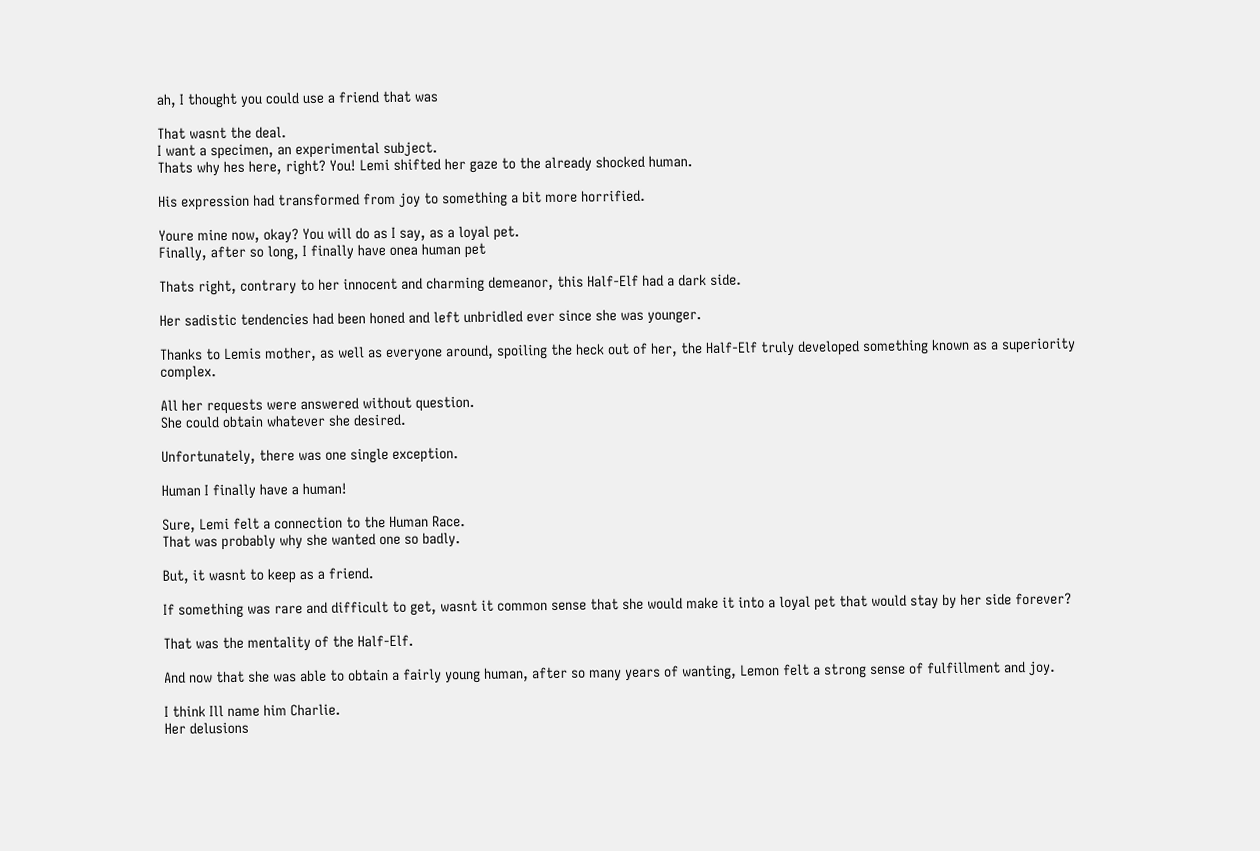ah, I thought you could use a friend that was

That wasnt the deal.
I want a specimen, an experimental subject.
Thats why hes here, right? You! Lemi shifted her gaze to the already shocked human.

His expression had transformed from joy to something a bit more horrified.

Youre mine now, okay? You will do as I say, as a loyal pet.
Finally, after so long, I finally have onea human pet

Thats right, contrary to her innocent and charming demeanor, this Half-Elf had a dark side.

Her sadistic tendencies had been honed and left unbridled ever since she was younger.

Thanks to Lemis mother, as well as everyone around, spoiling the heck out of her, the Half-Elf truly developed something known as a superiority complex.

All her requests were answered without question.
She could obtain whatever she desired.

Unfortunately, there was one single exception.

Human I finally have a human!

Sure, Lemi felt a connection to the Human Race.
That was probably why she wanted one so badly.

But, it wasnt to keep as a friend.

If something was rare and difficult to get, wasnt it common sense that she would make it into a loyal pet that would stay by her side forever?

That was the mentality of the Half-Elf.

And now that she was able to obtain a fairly young human, after so many years of wanting, Lemon felt a strong sense of fulfillment and joy.

I think Ill name him Charlie.
Her delusions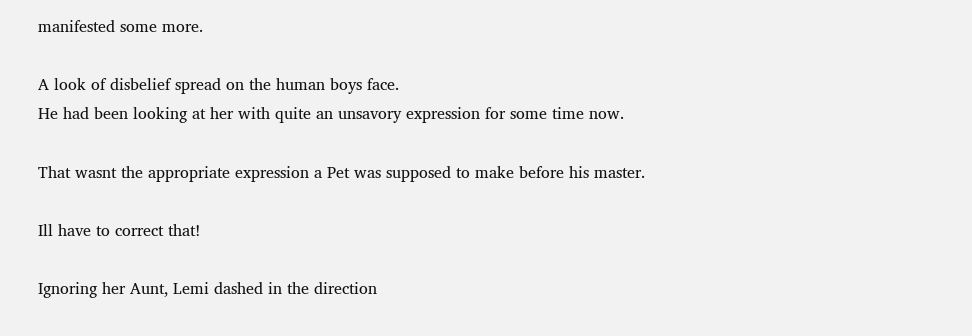manifested some more.

A look of disbelief spread on the human boys face.
He had been looking at her with quite an unsavory expression for some time now.

That wasnt the appropriate expression a Pet was supposed to make before his master.

Ill have to correct that!

Ignoring her Aunt, Lemi dashed in the direction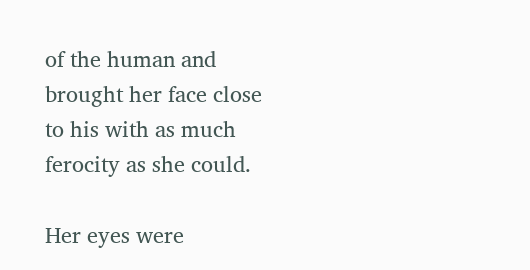of the human and brought her face close to his with as much ferocity as she could.

Her eyes were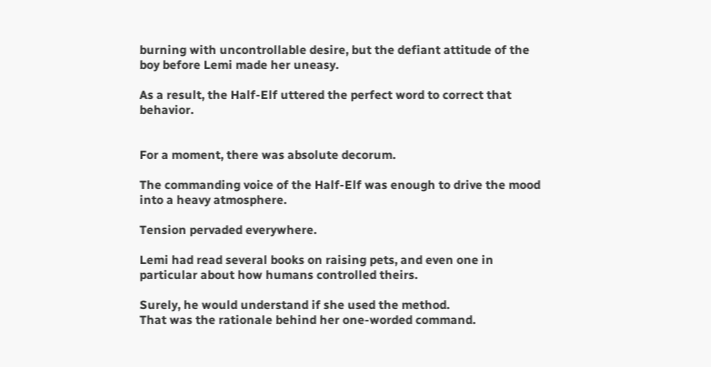burning with uncontrollable desire, but the defiant attitude of the boy before Lemi made her uneasy.

As a result, the Half-Elf uttered the perfect word to correct that behavior.


For a moment, there was absolute decorum.

The commanding voice of the Half-Elf was enough to drive the mood into a heavy atmosphere.

Tension pervaded everywhere.

Lemi had read several books on raising pets, and even one in particular about how humans controlled theirs.

Surely, he would understand if she used the method.
That was the rationale behind her one-worded command.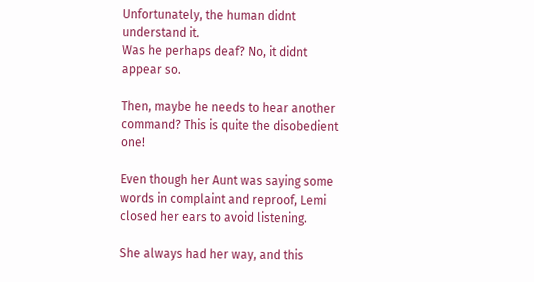Unfortunately, the human didnt understand it.
Was he perhaps deaf? No, it didnt appear so.

Then, maybe he needs to hear another command? This is quite the disobedient one!

Even though her Aunt was saying some words in complaint and reproof, Lemi closed her ears to avoid listening.

She always had her way, and this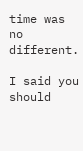time was no different.

I said you should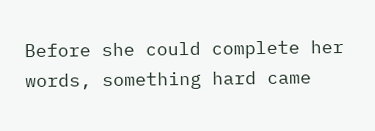Before she could complete her words, something hard came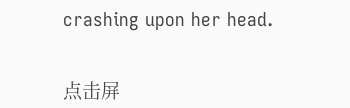crashing upon her head.


点击屏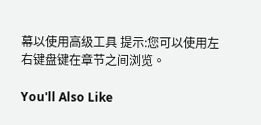幕以使用高级工具 提示:您可以使用左右键盘键在章节之间浏览。

You'll Also Like